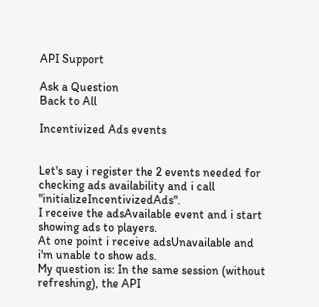API Support

Ask a Question
Back to All

Incentivized Ads events


Let's say i register the 2 events needed for checking ads availability and i call "initializeIncentivizedAds".
I receive the adsAvailable event and i start showing ads to players.
At one point i receive adsUnavailable and i'm unable to show ads.
My question is: In the same session (without refreshing), the API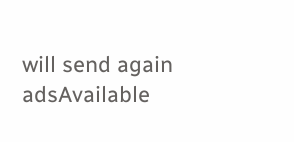will send again adsAvailable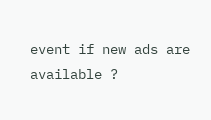event if new ads are available ?